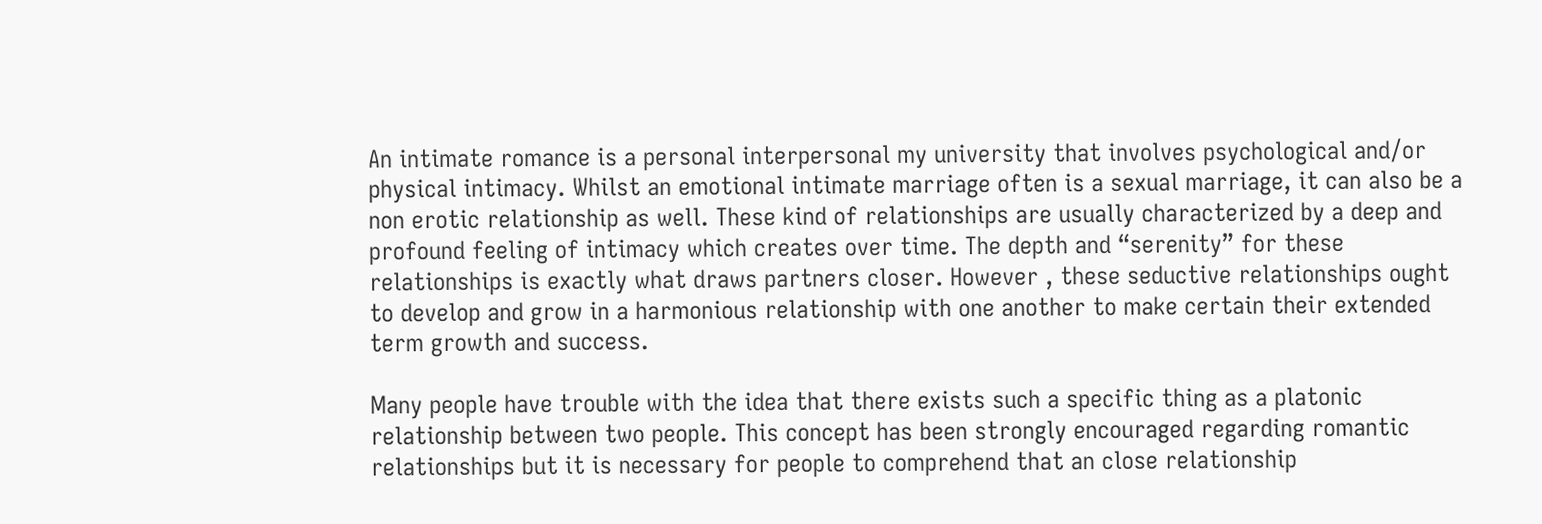An intimate romance is a personal interpersonal my university that involves psychological and/or physical intimacy. Whilst an emotional intimate marriage often is a sexual marriage, it can also be a non erotic relationship as well. These kind of relationships are usually characterized by a deep and profound feeling of intimacy which creates over time. The depth and “serenity” for these relationships is exactly what draws partners closer. However , these seductive relationships ought to develop and grow in a harmonious relationship with one another to make certain their extended term growth and success.

Many people have trouble with the idea that there exists such a specific thing as a platonic relationship between two people. This concept has been strongly encouraged regarding romantic relationships but it is necessary for people to comprehend that an close relationship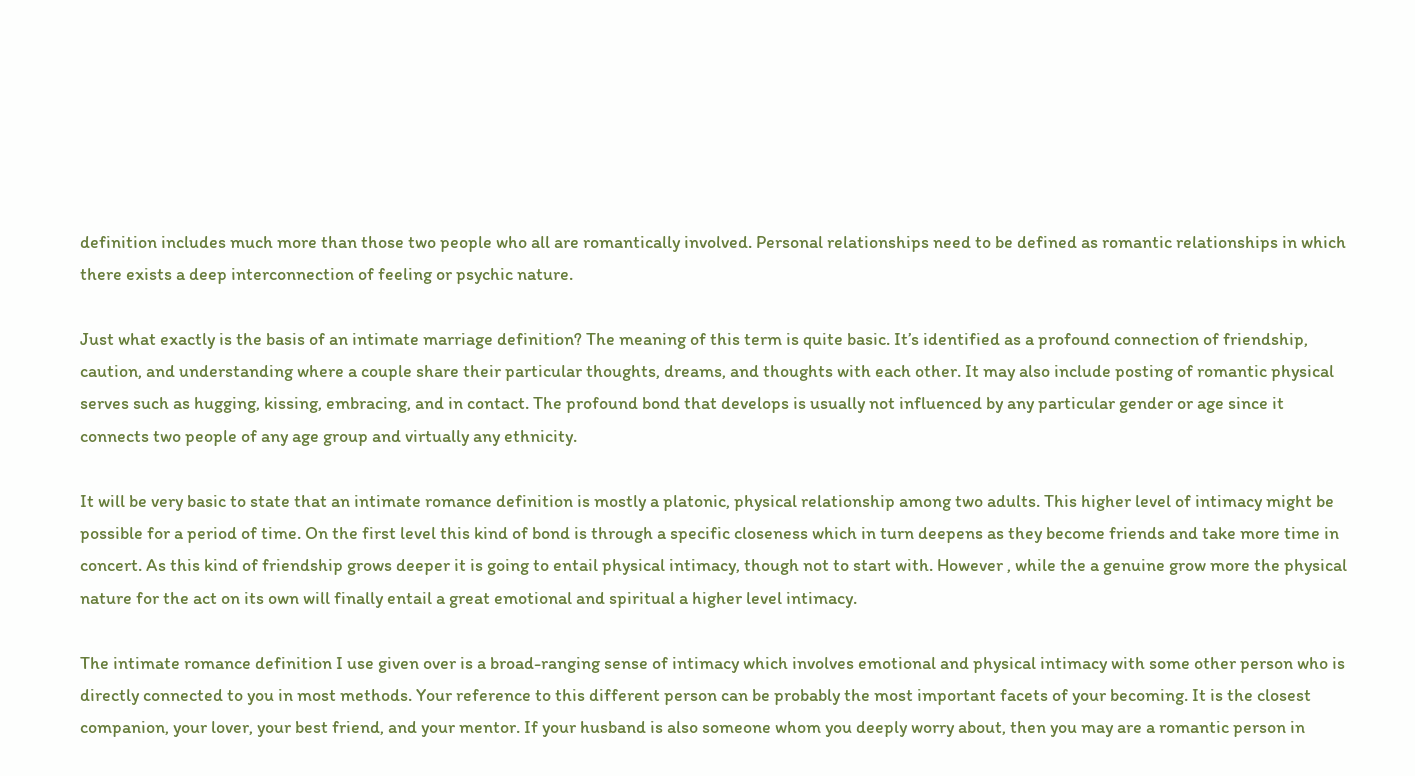definition includes much more than those two people who all are romantically involved. Personal relationships need to be defined as romantic relationships in which there exists a deep interconnection of feeling or psychic nature.

Just what exactly is the basis of an intimate marriage definition? The meaning of this term is quite basic. It’s identified as a profound connection of friendship, caution, and understanding where a couple share their particular thoughts, dreams, and thoughts with each other. It may also include posting of romantic physical serves such as hugging, kissing, embracing, and in contact. The profound bond that develops is usually not influenced by any particular gender or age since it connects two people of any age group and virtually any ethnicity.

It will be very basic to state that an intimate romance definition is mostly a platonic, physical relationship among two adults. This higher level of intimacy might be possible for a period of time. On the first level this kind of bond is through a specific closeness which in turn deepens as they become friends and take more time in concert. As this kind of friendship grows deeper it is going to entail physical intimacy, though not to start with. However , while the a genuine grow more the physical nature for the act on its own will finally entail a great emotional and spiritual a higher level intimacy.

The intimate romance definition I use given over is a broad-ranging sense of intimacy which involves emotional and physical intimacy with some other person who is directly connected to you in most methods. Your reference to this different person can be probably the most important facets of your becoming. It is the closest companion, your lover, your best friend, and your mentor. If your husband is also someone whom you deeply worry about, then you may are a romantic person in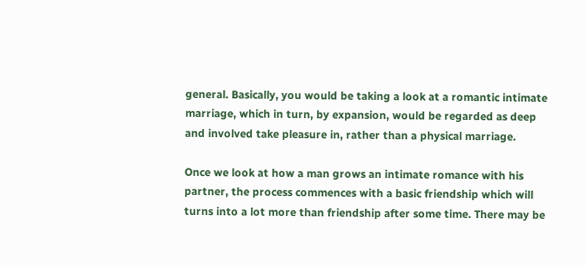general. Basically, you would be taking a look at a romantic intimate marriage, which in turn, by expansion, would be regarded as deep and involved take pleasure in, rather than a physical marriage.

Once we look at how a man grows an intimate romance with his partner, the process commences with a basic friendship which will turns into a lot more than friendship after some time. There may be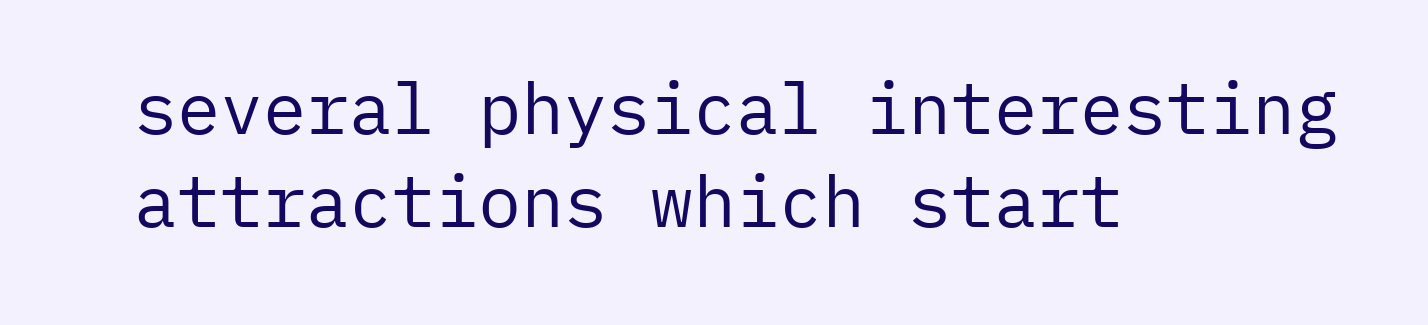several physical interesting attractions which start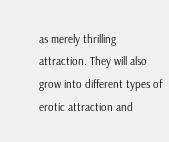as merely thrilling attraction. They will also grow into different types of erotic attraction and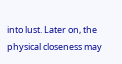into lust. Later on, the physical closeness may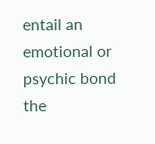entail an emotional or psychic bond the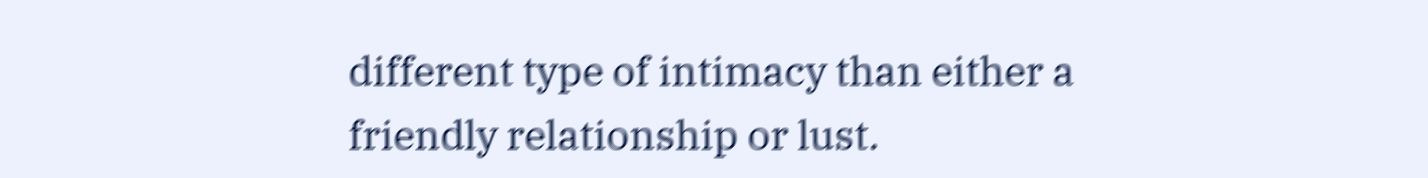different type of intimacy than either a friendly relationship or lust.